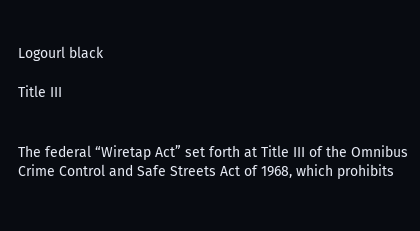Logourl black

Title III


The federal “Wiretap Act” set forth at Title III of the Omnibus Crime Control and Safe Streets Act of 1968, which prohibits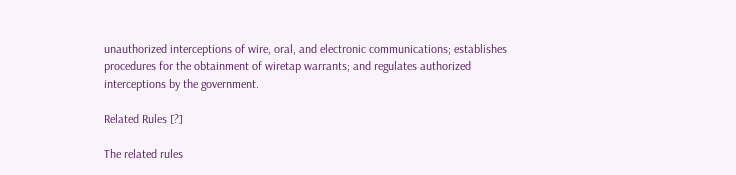unauthorized interceptions of wire, oral, and electronic communications; establishes procedures for the obtainment of wiretap warrants; and regulates authorized interceptions by the government.

Related Rules [?]

The related rules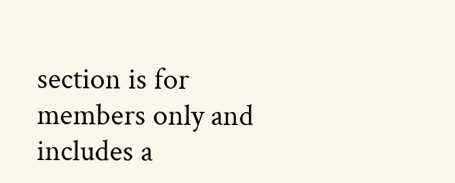section is for members only and includes a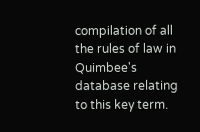compilation of all the rules of law in Quimbee's database relating to this key term.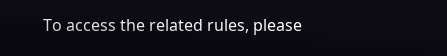To access the related rules, please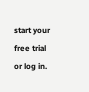start your free trial or log in.